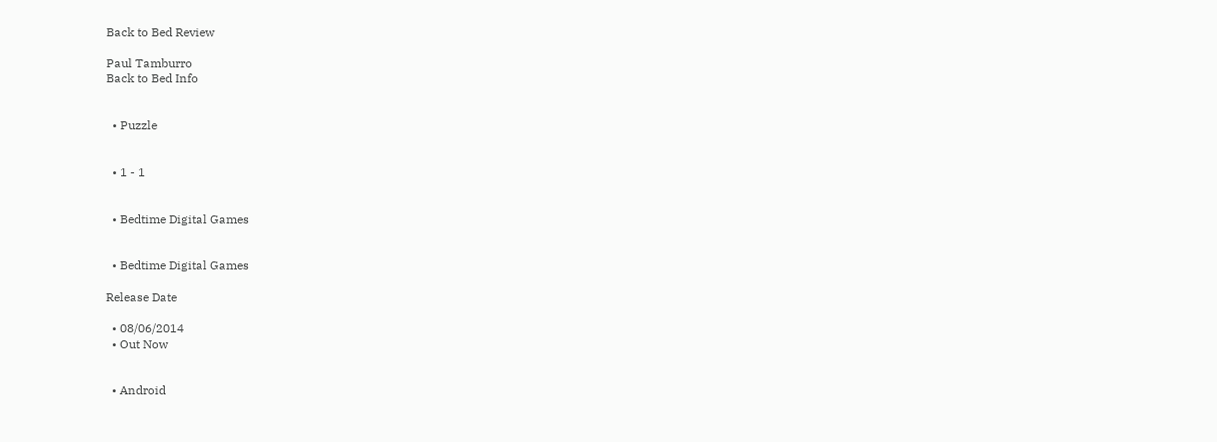Back to Bed Review

Paul Tamburro
Back to Bed Info


  • Puzzle


  • 1 - 1


  • Bedtime Digital Games


  • Bedtime Digital Games

Release Date

  • 08/06/2014
  • Out Now


  • Android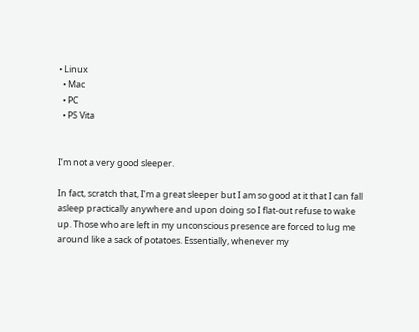• Linux
  • Mac
  • PC
  • PS Vita


I’m not a very good sleeper.

In fact, scratch that, I’m a great sleeper but I am so good at it that I can fall asleep practically anywhere and upon doing so I flat-out refuse to wake up. Those who are left in my unconscious presence are forced to lug me around like a sack of potatoes. Essentially, whenever my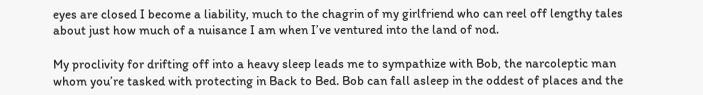eyes are closed I become a liability, much to the chagrin of my girlfriend who can reel off lengthy tales about just how much of a nuisance I am when I’ve ventured into the land of nod.

My proclivity for drifting off into a heavy sleep leads me to sympathize with Bob, the narcoleptic man whom you’re tasked with protecting in Back to Bed. Bob can fall asleep in the oddest of places and the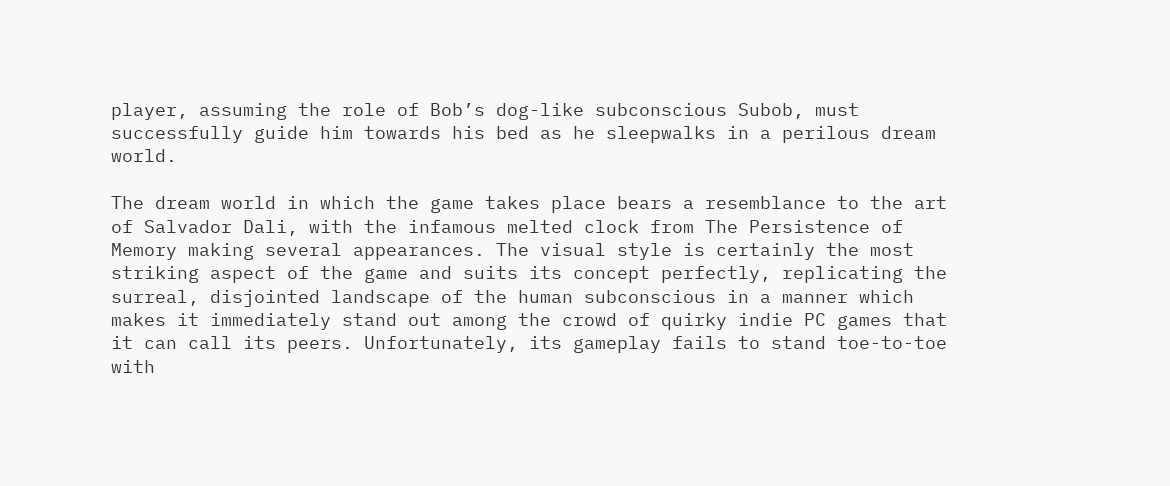player, assuming the role of Bob’s dog-like subconscious Subob, must successfully guide him towards his bed as he sleepwalks in a perilous dream world.

The dream world in which the game takes place bears a resemblance to the art of Salvador Dali, with the infamous melted clock from The Persistence of Memory making several appearances. The visual style is certainly the most striking aspect of the game and suits its concept perfectly, replicating the surreal, disjointed landscape of the human subconscious in a manner which makes it immediately stand out among the crowd of quirky indie PC games that it can call its peers. Unfortunately, its gameplay fails to stand toe-to-toe with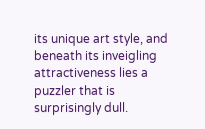its unique art style, and beneath its inveigling attractiveness lies a puzzler that is surprisingly dull.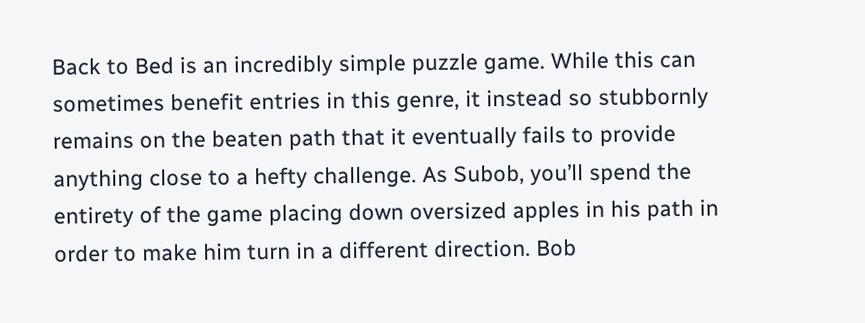Back to Bed is an incredibly simple puzzle game. While this can sometimes benefit entries in this genre, it instead so stubbornly remains on the beaten path that it eventually fails to provide anything close to a hefty challenge. As Subob, you’ll spend the entirety of the game placing down oversized apples in his path in order to make him turn in a different direction. Bob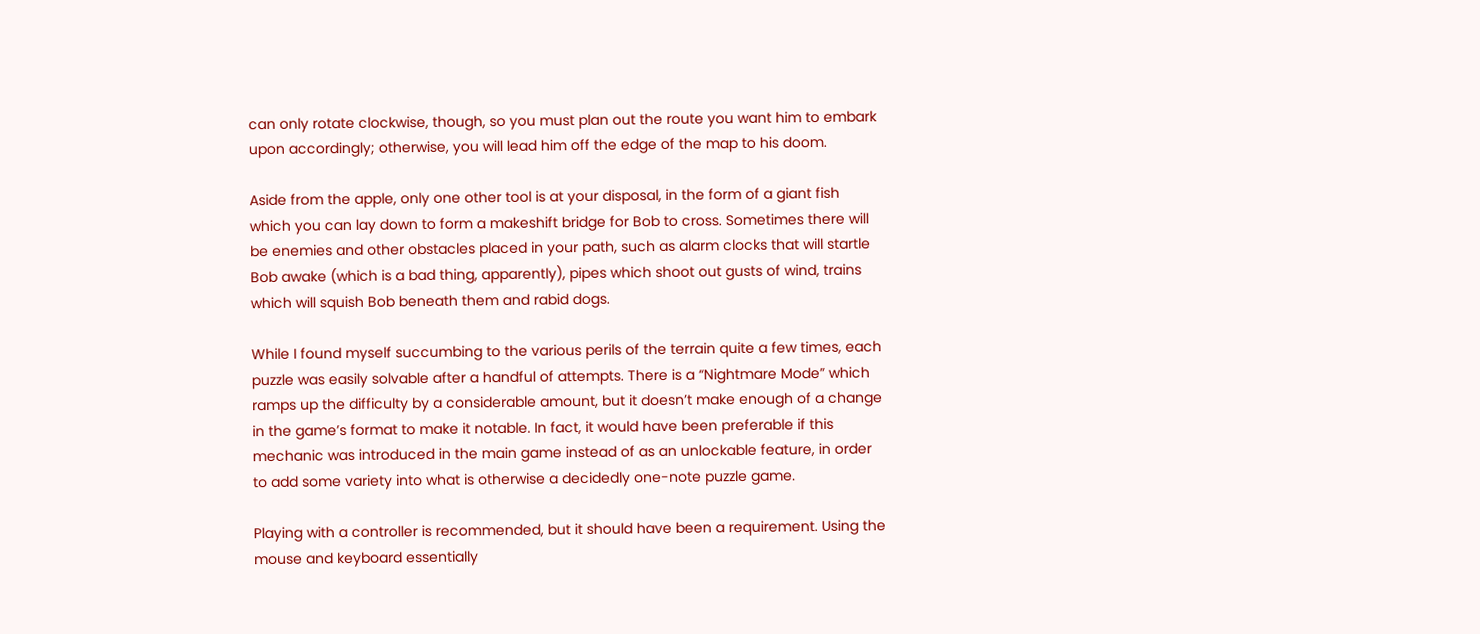can only rotate clockwise, though, so you must plan out the route you want him to embark upon accordingly; otherwise, you will lead him off the edge of the map to his doom.

Aside from the apple, only one other tool is at your disposal, in the form of a giant fish which you can lay down to form a makeshift bridge for Bob to cross. Sometimes there will be enemies and other obstacles placed in your path, such as alarm clocks that will startle Bob awake (which is a bad thing, apparently), pipes which shoot out gusts of wind, trains which will squish Bob beneath them and rabid dogs.

While I found myself succumbing to the various perils of the terrain quite a few times, each puzzle was easily solvable after a handful of attempts. There is a “Nightmare Mode” which ramps up the difficulty by a considerable amount, but it doesn’t make enough of a change in the game’s format to make it notable. In fact, it would have been preferable if this mechanic was introduced in the main game instead of as an unlockable feature, in order to add some variety into what is otherwise a decidedly one-note puzzle game.

Playing with a controller is recommended, but it should have been a requirement. Using the mouse and keyboard essentially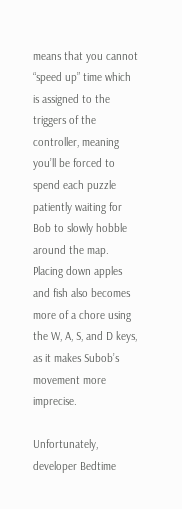means that you cannot “speed up” time which is assigned to the triggers of the controller, meaning you’ll be forced to spend each puzzle patiently waiting for Bob to slowly hobble around the map. Placing down apples and fish also becomes more of a chore using the W, A, S, and D keys, as it makes Subob’s movement more imprecise.

Unfortunately, developer Bedtime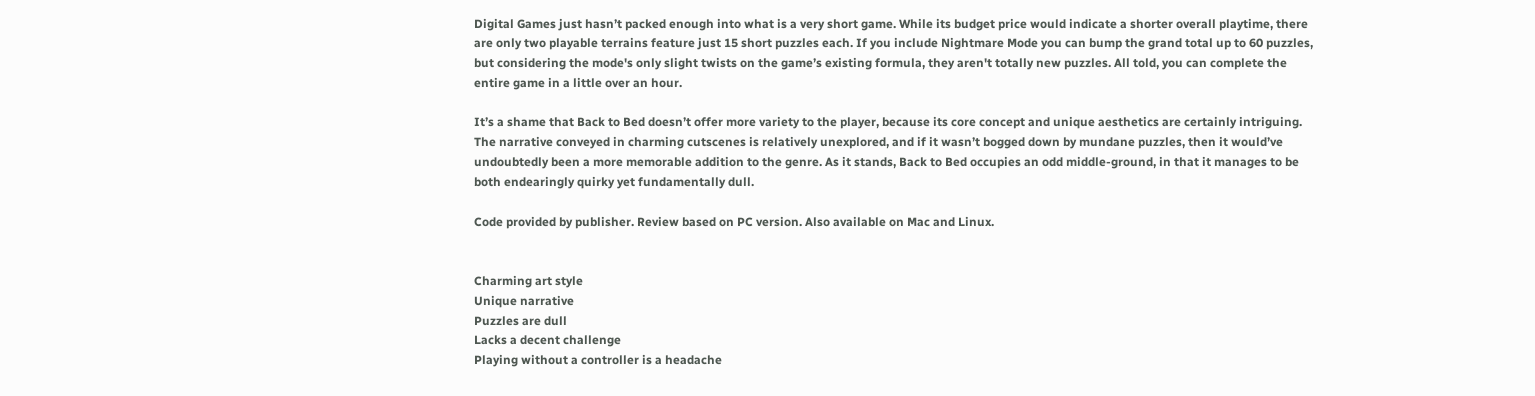Digital Games just hasn’t packed enough into what is a very short game. While its budget price would indicate a shorter overall playtime, there are only two playable terrains feature just 15 short puzzles each. If you include Nightmare Mode you can bump the grand total up to 60 puzzles, but considering the mode's only slight twists on the game’s existing formula, they aren't totally new puzzles. All told, you can complete the entire game in a little over an hour.

It’s a shame that Back to Bed doesn’t offer more variety to the player, because its core concept and unique aesthetics are certainly intriguing. The narrative conveyed in charming cutscenes is relatively unexplored, and if it wasn’t bogged down by mundane puzzles, then it would’ve undoubtedly been a more memorable addition to the genre. As it stands, Back to Bed occupies an odd middle-ground, in that it manages to be both endearingly quirky yet fundamentally dull.

Code provided by publisher. Review based on PC version. Also available on Mac and Linux.


Charming art style
Unique narrative
Puzzles are dull
Lacks a decent challenge
Playing without a controller is a headache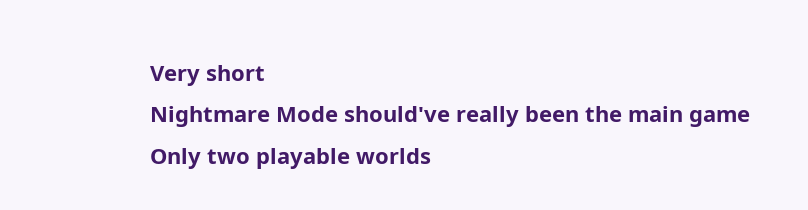Very short
Nightmare Mode should've really been the main game
Only two playable worlds